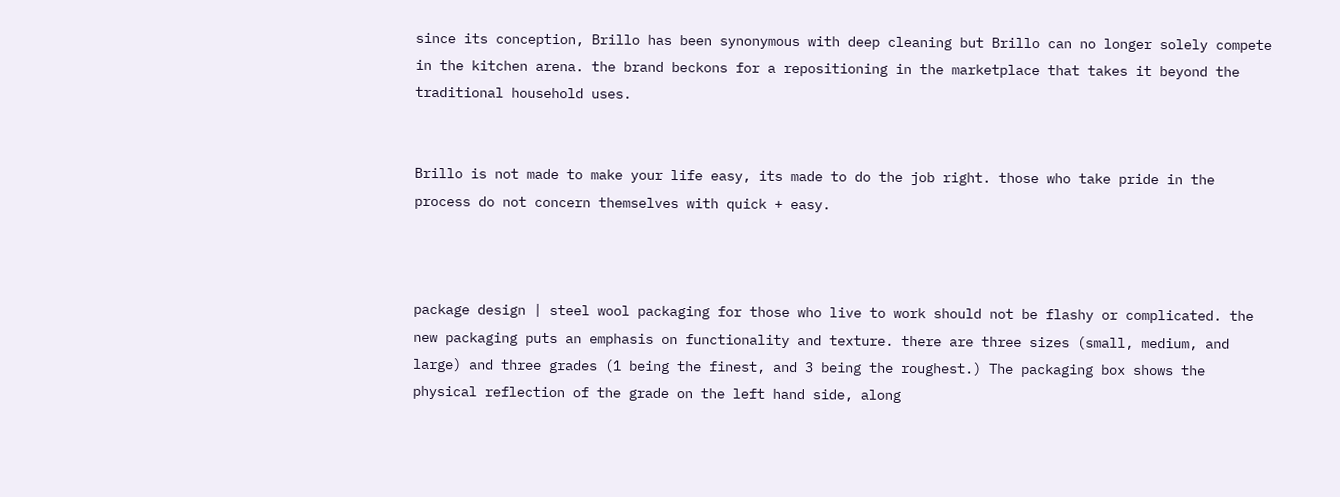since its conception, Brillo has been synonymous with deep cleaning but Brillo can no longer solely compete in the kitchen arena. the brand beckons for a repositioning in the marketplace that takes it beyond the traditional household uses.


Brillo is not made to make your life easy, its made to do the job right. those who take pride in the process do not concern themselves with quick + easy.



package design | steel wool packaging for those who live to work should not be flashy or complicated. the new packaging puts an emphasis on functionality and texture. there are three sizes (small, medium, and large) and three grades (1 being the finest, and 3 being the roughest.) The packaging box shows the physical reflection of the grade on the left hand side, along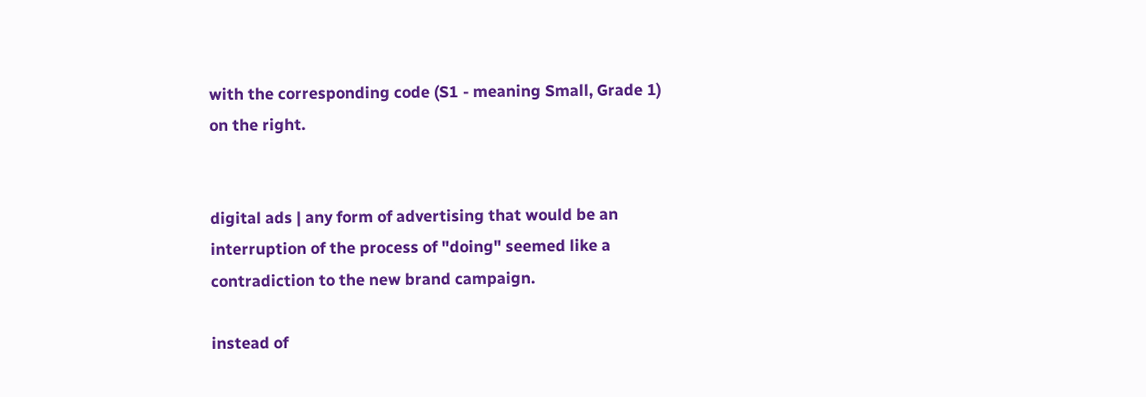with the corresponding code (S1 - meaning Small, Grade 1) on the right.


digital ads | any form of advertising that would be an interruption of the process of "doing" seemed like a contradiction to the new brand campaign.

instead of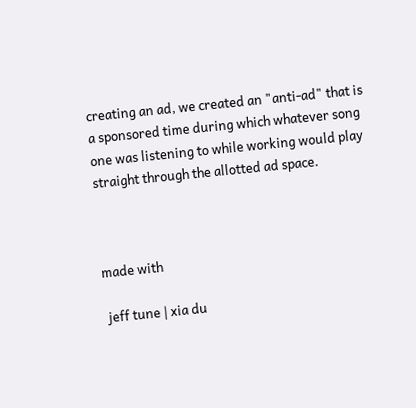creating an ad, we created an "anti-ad" that is a sponsored time during which whatever song one was listening to while working would play straight through the allotted ad space.



made with

 jeff tune | xia du